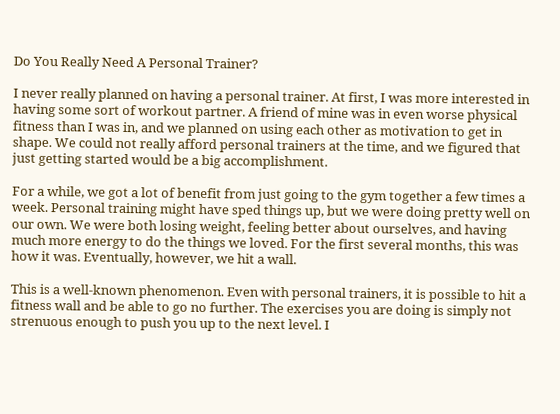Do You Really Need A Personal Trainer?

I never really planned on having a personal trainer. At first, I was more interested in having some sort of workout partner. A friend of mine was in even worse physical fitness than I was in, and we planned on using each other as motivation to get in shape. We could not really afford personal trainers at the time, and we figured that just getting started would be a big accomplishment.

For a while, we got a lot of benefit from just going to the gym together a few times a week. Personal training might have sped things up, but we were doing pretty well on our own. We were both losing weight, feeling better about ourselves, and having much more energy to do the things we loved. For the first several months, this was how it was. Eventually, however, we hit a wall.

This is a well-known phenomenon. Even with personal trainers, it is possible to hit a fitness wall and be able to go no further. The exercises you are doing is simply not strenuous enough to push you up to the next level. I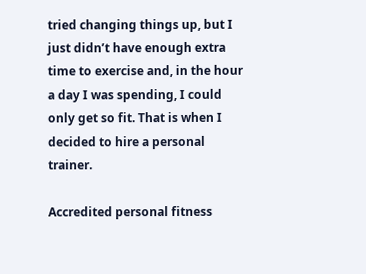tried changing things up, but I just didn’t have enough extra time to exercise and, in the hour a day I was spending, I could only get so fit. That is when I decided to hire a personal trainer.

Accredited personal fitness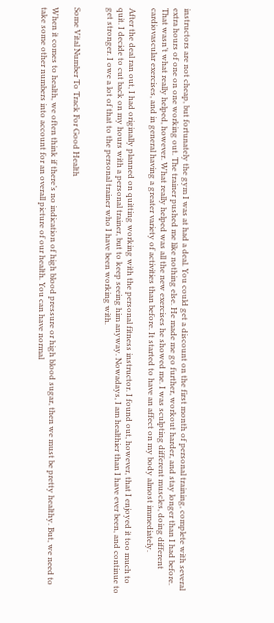instructors are not cheap, but fortunately the gym I was at had a deal. You could get a discount on the first month of personal training, complete with several extra hours of one on one working out. The trainer pushed me like nothing else. He made me go further, workout harder, and stay longer than I had before. That wasn’t what really helped, however. What really helped was all the new exercises he showed me. I was sculpting different muscles, doing different cardiovascular exercises, and in general having a greater variety of activities than before. It started to have an affect on my body almost immediately.

After the deal ran out, I had originally planned on quitting working with the personal fitness instructor. I found out, however, that I enjoyed it too much to quit. I decide to cut back on my hours with a personal trainer, but to keep seeing him anyway. Nowadays, I am healthier than I have ever been, and continue to get stronger. I owe a lot of that to the personal trainer who I have been working with.


Some Vital Number To Track For Good Health

When it comes to health, we often think if there’s no indication of high blood pressure or high blood sugar, then we must be pretty healthy. But, we need to take some other numbers into account for an overall picture of our health. You can have normal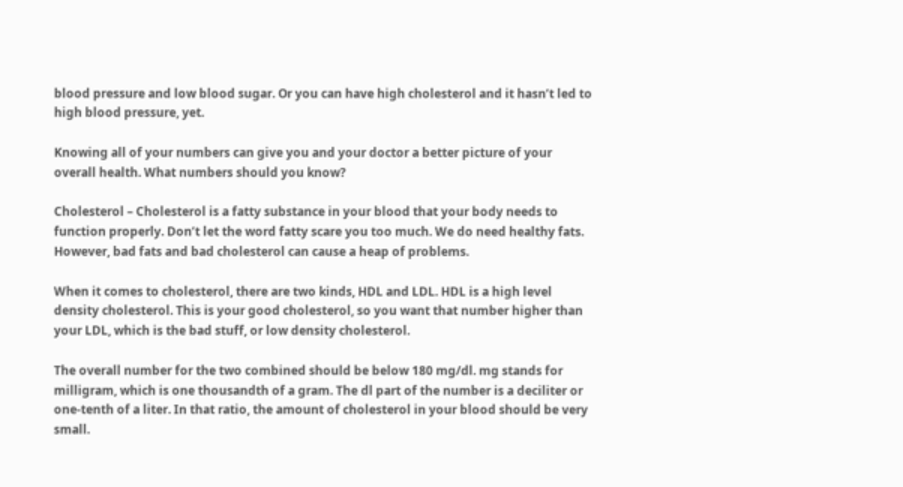blood pressure and low blood sugar. Or you can have high cholesterol and it hasn’t led to high blood pressure, yet.

Knowing all of your numbers can give you and your doctor a better picture of your overall health. What numbers should you know?

Cholesterol – Cholesterol is a fatty substance in your blood that your body needs to function properly. Don’t let the word fatty scare you too much. We do need healthy fats. However, bad fats and bad cholesterol can cause a heap of problems.

When it comes to cholesterol, there are two kinds, HDL and LDL. HDL is a high level density cholesterol. This is your good cholesterol, so you want that number higher than your LDL, which is the bad stuff, or low density cholesterol.

The overall number for the two combined should be below 180 mg/dl. mg stands for milligram, which is one thousandth of a gram. The dl part of the number is a deciliter or one-tenth of a liter. In that ratio, the amount of cholesterol in your blood should be very small.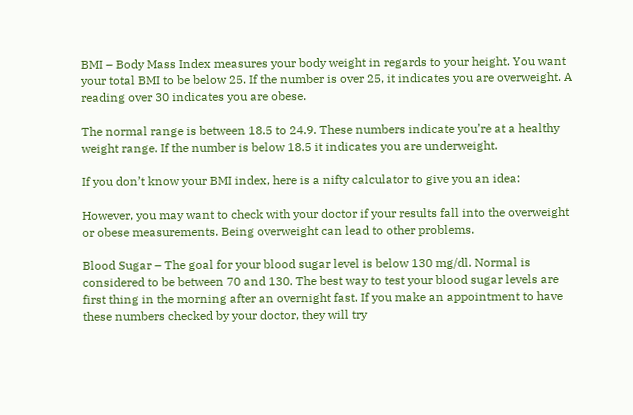BMI – Body Mass Index measures your body weight in regards to your height. You want your total BMI to be below 25. If the number is over 25, it indicates you are overweight. A reading over 30 indicates you are obese.

The normal range is between 18.5 to 24.9. These numbers indicate you’re at a healthy weight range. If the number is below 18.5 it indicates you are underweight.

If you don’t know your BMI index, here is a nifty calculator to give you an idea:

However, you may want to check with your doctor if your results fall into the overweight or obese measurements. Being overweight can lead to other problems.

Blood Sugar – The goal for your blood sugar level is below 130 mg/dl. Normal is considered to be between 70 and 130. The best way to test your blood sugar levels are first thing in the morning after an overnight fast. If you make an appointment to have these numbers checked by your doctor, they will try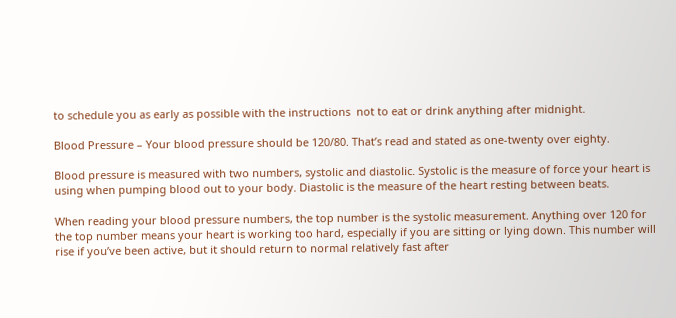to schedule you as early as possible with the instructions  not to eat or drink anything after midnight.

Blood Pressure – Your blood pressure should be 120/80. That’s read and stated as one-twenty over eighty.

Blood pressure is measured with two numbers, systolic and diastolic. Systolic is the measure of force your heart is using when pumping blood out to your body. Diastolic is the measure of the heart resting between beats.

When reading your blood pressure numbers, the top number is the systolic measurement. Anything over 120 for the top number means your heart is working too hard, especially if you are sitting or lying down. This number will rise if you’ve been active, but it should return to normal relatively fast after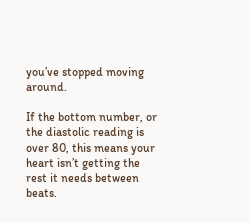you’ve stopped moving around.

If the bottom number, or the diastolic reading is over 80, this means your heart isn’t getting the rest it needs between beats.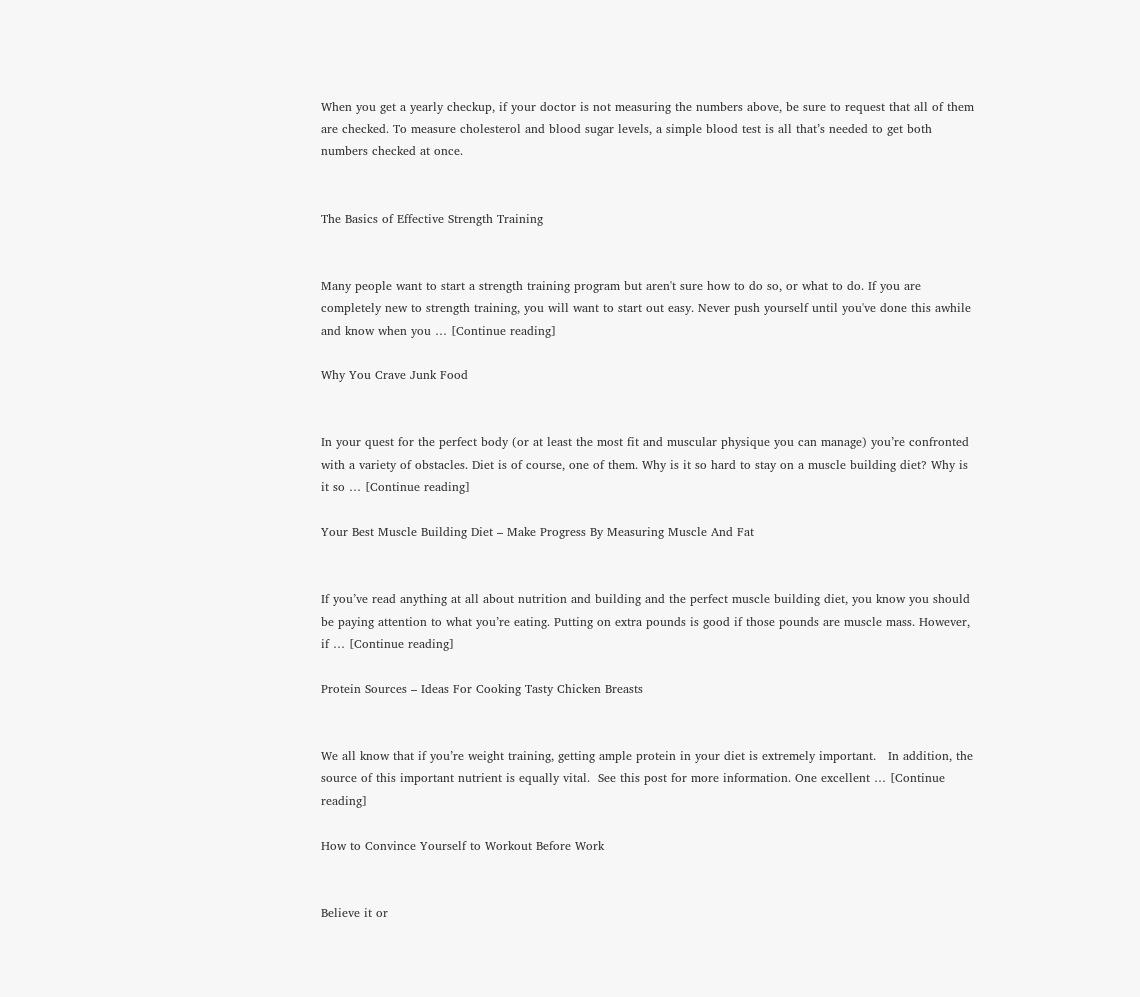When you get a yearly checkup, if your doctor is not measuring the numbers above, be sure to request that all of them are checked. To measure cholesterol and blood sugar levels, a simple blood test is all that’s needed to get both numbers checked at once.


The Basics of Effective Strength Training


Many people want to start a strength training program but aren't sure how to do so, or what to do. If you are completely new to strength training, you will want to start out easy. Never push yourself until you've done this awhile and know when you … [Continue reading]

Why You Crave Junk Food


In your quest for the perfect body (or at least the most fit and muscular physique you can manage) you’re confronted with a variety of obstacles. Diet is of course, one of them. Why is it so hard to stay on a muscle building diet? Why is it so … [Continue reading]

Your Best Muscle Building Diet – Make Progress By Measuring Muscle And Fat


If you’ve read anything at all about nutrition and building and the perfect muscle building diet, you know you should be paying attention to what you’re eating. Putting on extra pounds is good if those pounds are muscle mass. However, if … [Continue reading]

Protein Sources – Ideas For Cooking Tasty Chicken Breasts


We all know that if you’re weight training, getting ample protein in your diet is extremely important.   In addition, the source of this important nutrient is equally vital.  See this post for more information. One excellent … [Continue reading]

How to Convince Yourself to Workout Before Work


Believe it or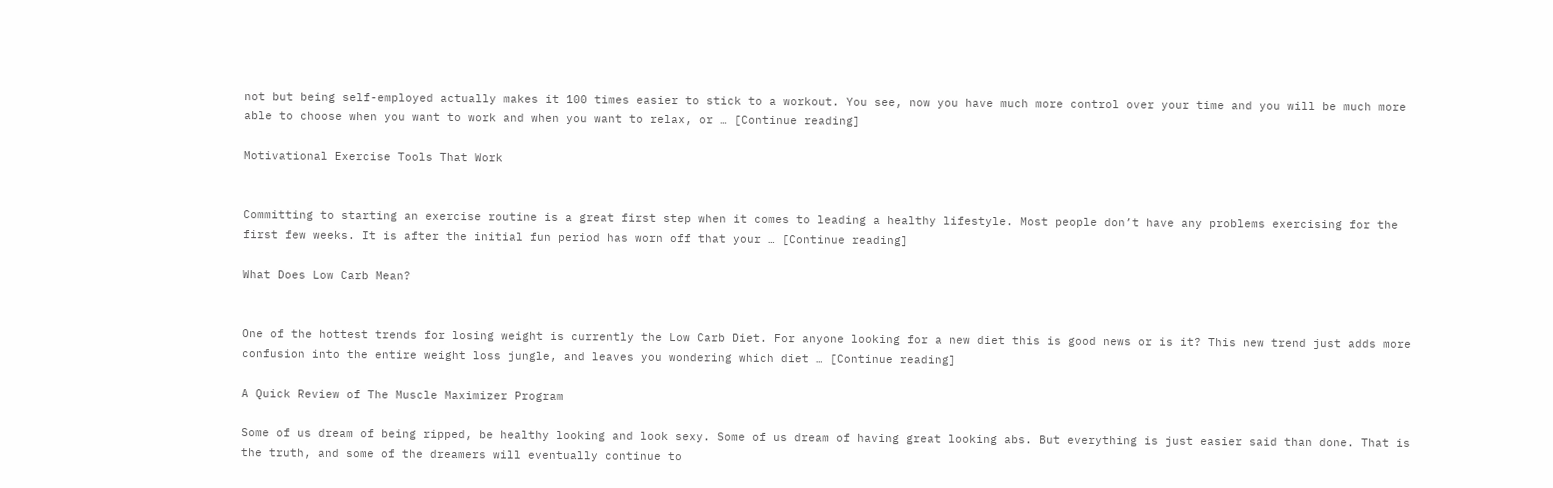not but being self-employed actually makes it 100 times easier to stick to a workout. You see, now you have much more control over your time and you will be much more able to choose when you want to work and when you want to relax, or … [Continue reading]

Motivational Exercise Tools That Work


Committing to starting an exercise routine is a great first step when it comes to leading a healthy lifestyle. Most people don’t have any problems exercising for the first few weeks. It is after the initial fun period has worn off that your … [Continue reading]

What Does Low Carb Mean?


One of the hottest trends for losing weight is currently the Low Carb Diet. For anyone looking for a new diet this is good news or is it? This new trend just adds more confusion into the entire weight loss jungle, and leaves you wondering which diet … [Continue reading]

A Quick Review of The Muscle Maximizer Program

Some of us dream of being ripped, be healthy looking and look sexy. Some of us dream of having great looking abs. But everything is just easier said than done. That is the truth, and some of the dreamers will eventually continue to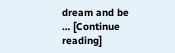dream and be … [Continue reading]